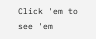Click 'em to see 'em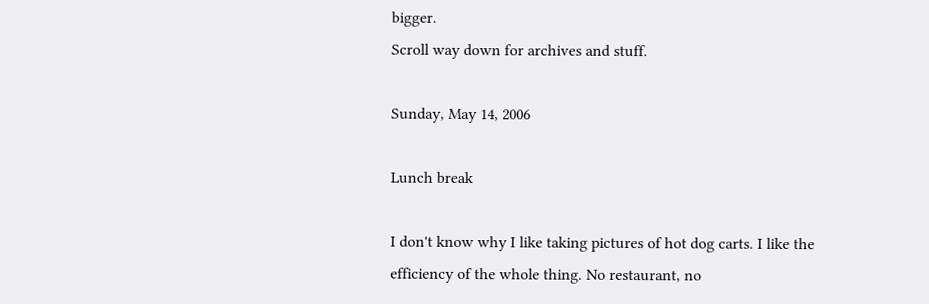bigger.
Scroll way down for archives and stuff.

Sunday, May 14, 2006

Lunch break

I don't know why I like taking pictures of hot dog carts. I like the efficiency of the whole thing. No restaurant, no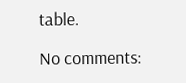table.

No comments: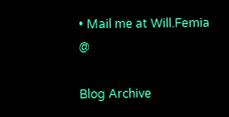• Mail me at Will.Femia @

Blog Archive